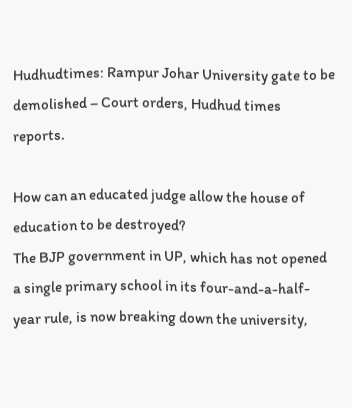Hudhudtimes: Rampur Johar University gate to be demolished – Court orders, Hudhud times reports.

How can an educated judge allow the house of education to be destroyed?
The BJP government in UP, which has not opened a single primary school in its four-and-a-half-year rule, is now breaking down the university,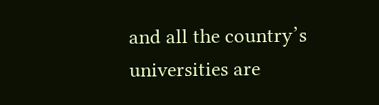and all the country’s universities are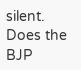silent.
Does the BJP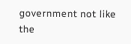government not like the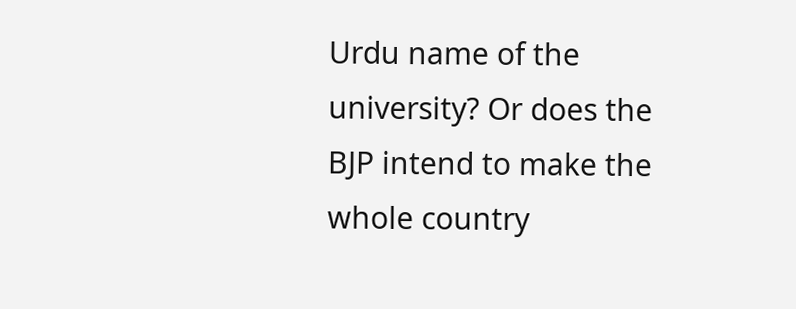Urdu name of the university? Or does the BJP intend to make the whole country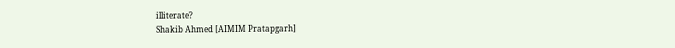illiterate?
Shakib Ahmed [AIMIM Pratapgarh]